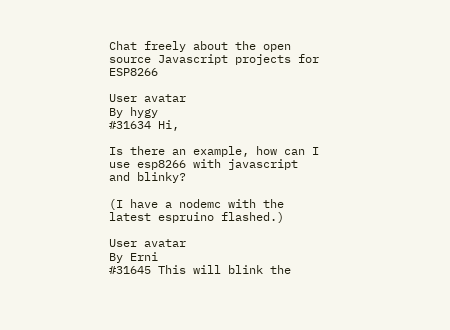Chat freely about the open source Javascript projects for ESP8266

User avatar
By hygy
#31634 Hi,

Is there an example, how can I use esp8266 with javascript and blinky?

(I have a nodemc with the latest espruino flashed.)

User avatar
By Erni
#31645 This will blink the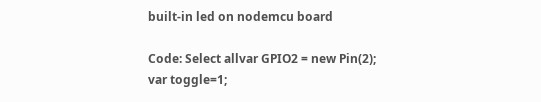built-in led on nodemcu board

Code: Select allvar GPIO2 = new Pin(2);
var toggle=1;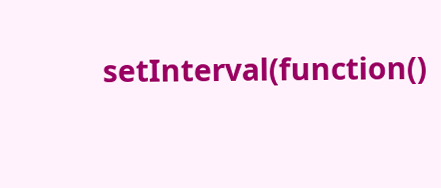setInterval(function()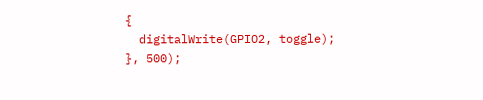{
  digitalWrite(GPIO2, toggle);
}, 500);